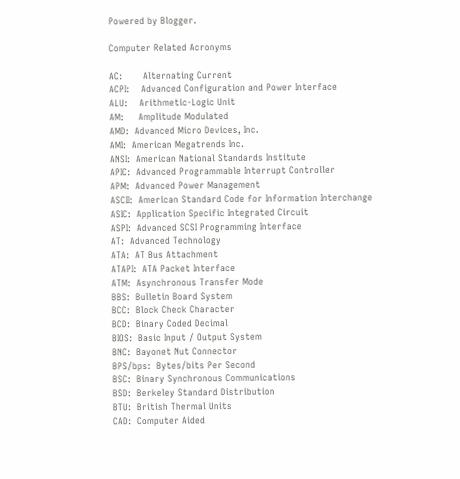Powered by Blogger.

Computer Related Acronyms

AC:       Alternating Current
ACPI:    Advanced Configuration and Power Interface
ALU:    Arithmetic-Logic Unit
AM:     Amplitude Modulated
AMD:  Advanced Micro Devices, Inc.
AMI:  American Megatrends Inc.
ANSI:  American National Standards Institute
APIC:  Advanced Programmable Interrupt Controller
APM:  Advanced Power Management
ASCII:  American Standard Code for Information Interchange
ASIC:  Application Specific Integrated Circuit
ASPI:  Advanced SCSI Programming Interface
AT:  Advanced Technology
ATA:  AT Bus Attachment
ATAPI:  ATA Packet Interface
ATM:  Asynchronous Transfer Mode
BBS:  Bulletin Board System
BCC:  Block Check Character
BCD:  Binary Coded Decimal
BIOS:  Basic Input / Output System
BNC:  Bayonet Nut Connector
BPS/bps:  Bytes/bits Per Second
BSC:  Binary Synchronous Communications
BSD:  Berkeley Standard Distribution
BTU:  British Thermal Units
CAD:  Computer Aided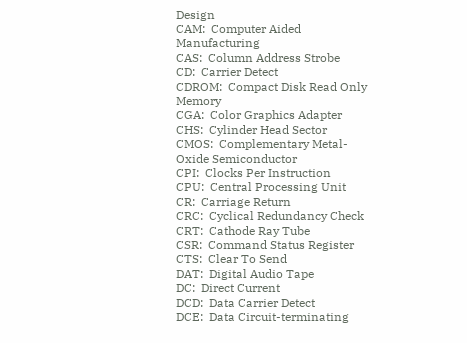Design
CAM:  Computer Aided Manufacturing
CAS:  Column Address Strobe
CD:  Carrier Detect
CDROM:  Compact Disk Read Only Memory
CGA:  Color Graphics Adapter
CHS:  Cylinder Head Sector
CMOS:  Complementary Metal-Oxide Semiconductor
CPI:  Clocks Per Instruction
CPU:  Central Processing Unit
CR:  Carriage Return
CRC:  Cyclical Redundancy Check
CRT:  Cathode Ray Tube
CSR:  Command Status Register
CTS:  Clear To Send
DAT:  Digital Audio Tape
DC:  Direct Current
DCD:  Data Carrier Detect
DCE:  Data Circuit-terminating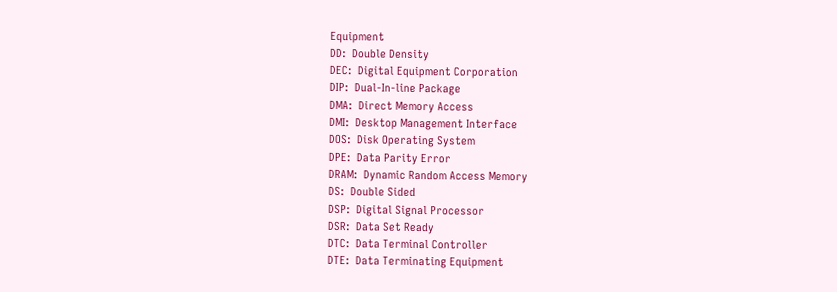Equipment
DD:  Double Density
DEC:  Digital Equipment Corporation
DIP:  Dual-In-line Package
DMA:  Direct Memory Access
DMI:  Desktop Management Interface
DOS:  Disk Operating System
DPE:  Data Parity Error
DRAM:  Dynamic Random Access Memory
DS:  Double Sided
DSP:  Digital Signal Processor
DSR:  Data Set Ready
DTC:  Data Terminal Controller
DTE:  Data Terminating Equipment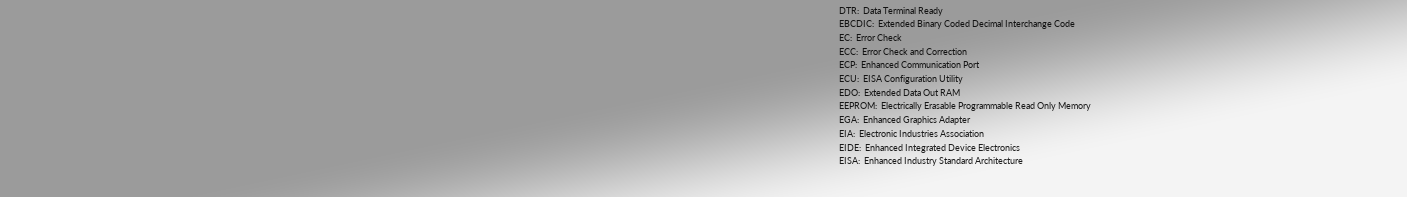DTR:  Data Terminal Ready
EBCDIC:  Extended Binary Coded Decimal Interchange Code
EC:  Error Check
ECC:  Error Check and Correction
ECP:  Enhanced Communication Port
ECU:  EISA Configuration Utility
EDO:  Extended Data Out RAM
EEPROM:  Electrically Erasable Programmable Read Only Memory
EGA:  Enhanced Graphics Adapter
EIA:  Electronic Industries Association
EIDE:  Enhanced Integrated Device Electronics
EISA:  Enhanced Industry Standard Architecture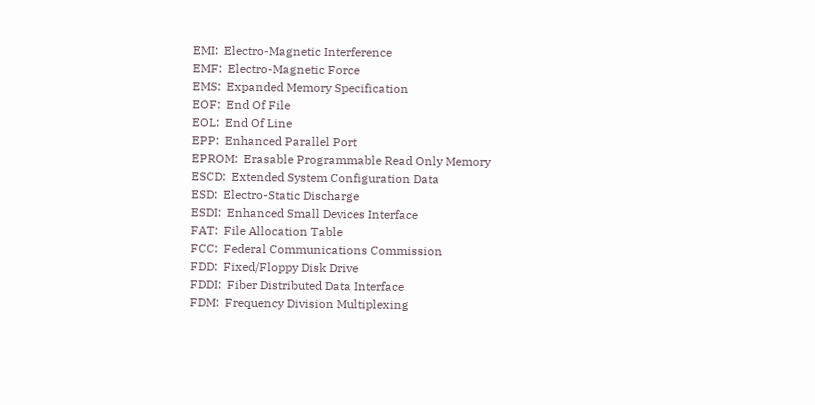EMI:  Electro-Magnetic Interference
EMF:  Electro-Magnetic Force
EMS:  Expanded Memory Specification
EOF:  End Of File
EOL:  End Of Line
EPP:  Enhanced Parallel Port
EPROM:  Erasable Programmable Read Only Memory
ESCD:  Extended System Configuration Data
ESD:  Electro-Static Discharge
ESDI:  Enhanced Small Devices Interface
FAT:  File Allocation Table
FCC:  Federal Communications Commission
FDD:  Fixed/Floppy Disk Drive
FDDI:  Fiber Distributed Data Interface
FDM:  Frequency Division Multiplexing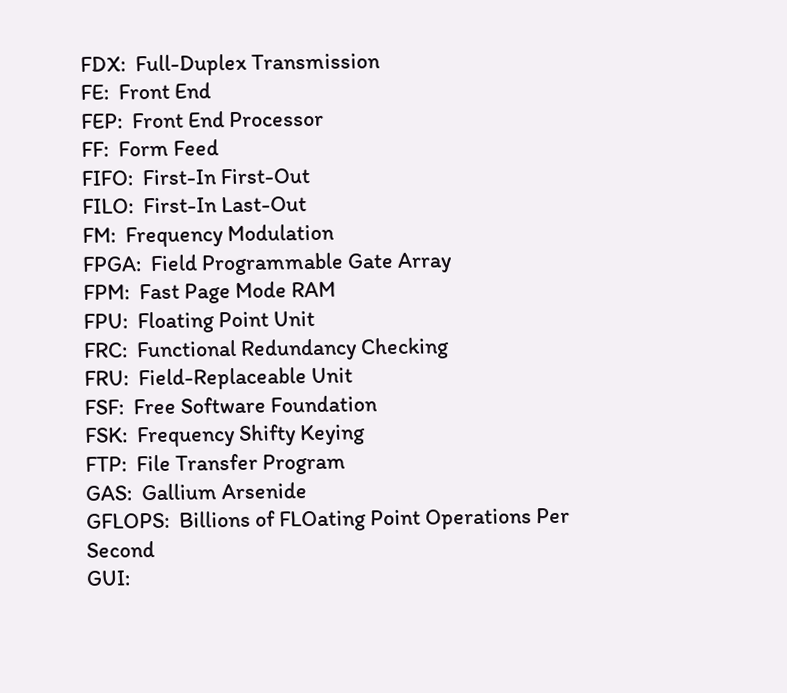FDX:  Full-Duplex Transmission
FE:  Front End
FEP:  Front End Processor
FF:  Form Feed
FIFO:  First-In First-Out
FILO:  First-In Last-Out
FM:  Frequency Modulation
FPGA:  Field Programmable Gate Array
FPM:  Fast Page Mode RAM
FPU:  Floating Point Unit
FRC:  Functional Redundancy Checking
FRU:  Field-Replaceable Unit
FSF:  Free Software Foundation
FSK:  Frequency Shifty Keying
FTP:  File Transfer Program
GAS:  Gallium Arsenide
GFLOPS:  Billions of FLOating Point Operations Per Second
GUI: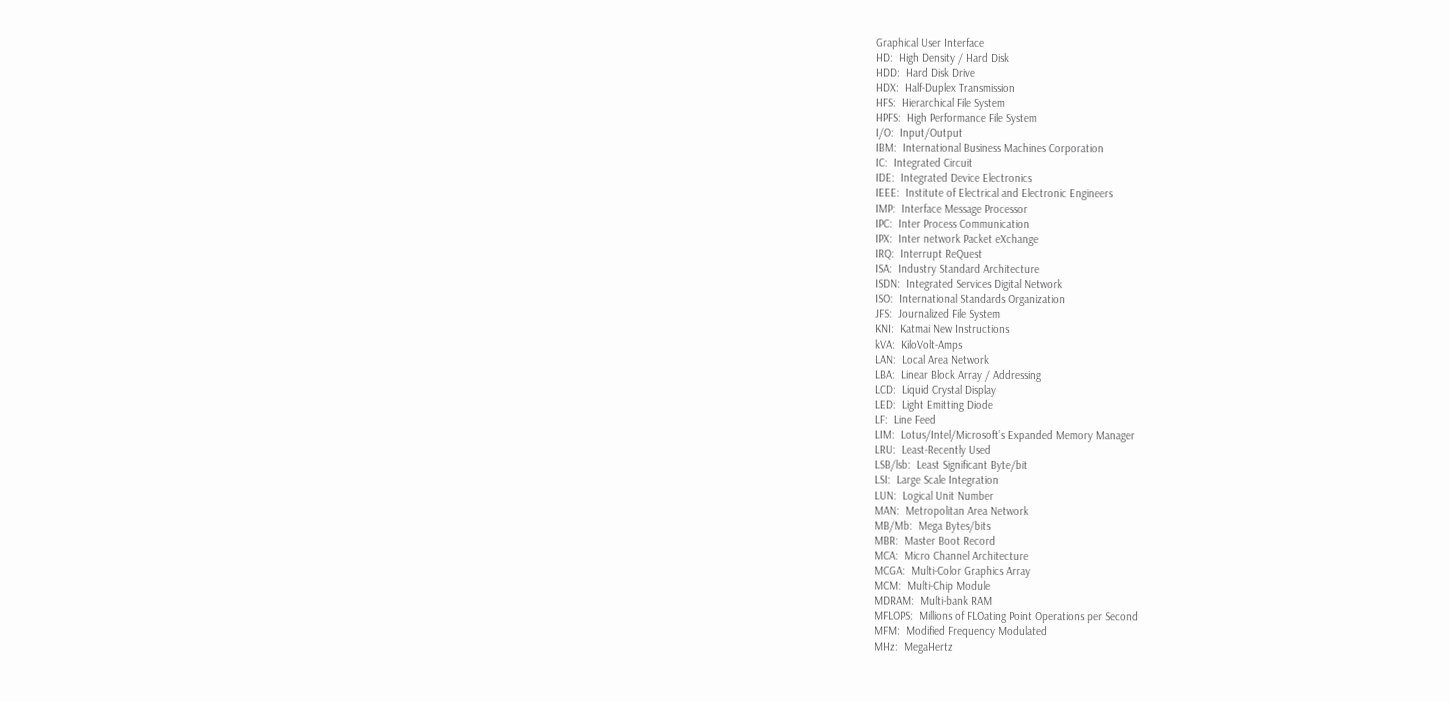Graphical User Interface
HD:  High Density / Hard Disk
HDD:  Hard Disk Drive
HDX:  Half-Duplex Transmission
HFS:  Hierarchical File System
HPFS:  High Performance File System
I/O:  Input/Output
IBM:  International Business Machines Corporation
IC:  Integrated Circuit
IDE:  Integrated Device Electronics
IEEE:  Institute of Electrical and Electronic Engineers
IMP:  Interface Message Processor
IPC:  Inter Process Communication
IPX:  Inter network Packet eXchange
IRQ:  Interrupt ReQuest
ISA:  Industry Standard Architecture
ISDN:  Integrated Services Digital Network
ISO:  International Standards Organization
JFS:  Journalized File System
KNI:  Katmai New Instructions
kVA:  KiloVolt-Amps
LAN:  Local Area Network
LBA:  Linear Block Array / Addressing
LCD:  Liquid Crystal Display
LED:  Light Emitting Diode
LF:  Line Feed
LIM:  Lotus/Intel/Microsoft’s Expanded Memory Manager
LRU:  Least-Recently Used
LSB/lsb:  Least Significant Byte/bit
LSI:  Large Scale Integration
LUN:  Logical Unit Number
MAN:  Metropolitan Area Network
MB/Mb:  Mega Bytes/bits
MBR:  Master Boot Record
MCA:  Micro Channel Architecture
MCGA:  Multi-Color Graphics Array
MCM:  Multi-Chip Module
MDRAM:  Multi-bank RAM
MFLOPS:  Millions of FLOating Point Operations per Second
MFM:  Modified Frequency Modulated
MHz:  MegaHertz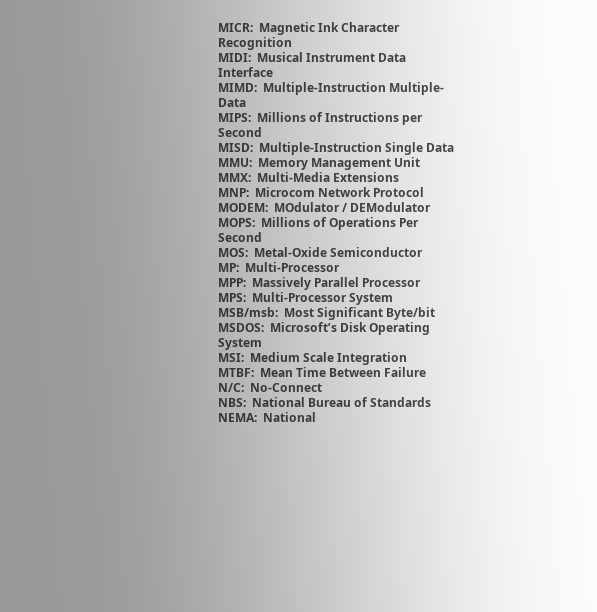MICR:  Magnetic Ink Character Recognition
MIDI:  Musical Instrument Data Interface
MIMD:  Multiple-Instruction Multiple-Data
MIPS:  Millions of Instructions per Second
MISD:  Multiple-Instruction Single Data
MMU:  Memory Management Unit
MMX:  Multi-Media Extensions
MNP:  Microcom Network Protocol
MODEM:  MOdulator / DEModulator
MOPS:  Millions of Operations Per Second
MOS:  Metal-Oxide Semiconductor
MP:  Multi-Processor
MPP:  Massively Parallel Processor
MPS:  Multi-Processor System
MSB/msb:  Most Significant Byte/bit
MSDOS:  Microsoft’s Disk Operating System
MSI:  Medium Scale Integration
MTBF:  Mean Time Between Failure
N/C:  No-Connect
NBS:  National Bureau of Standards
NEMA:  National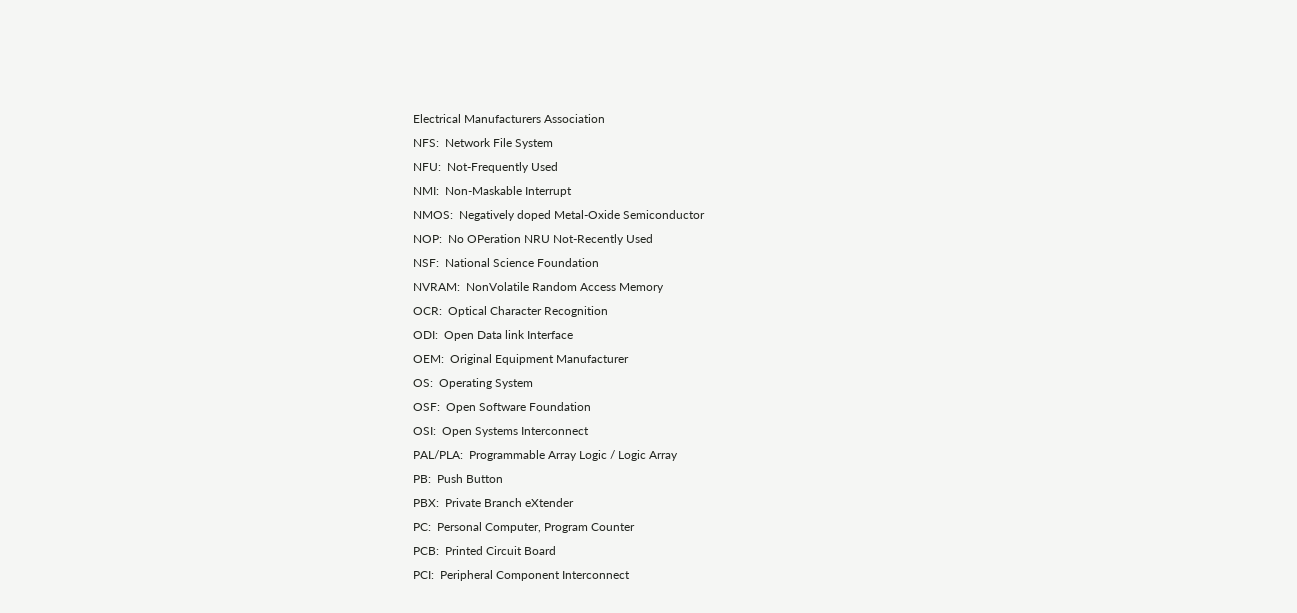Electrical Manufacturers Association
NFS:  Network File System
NFU:  Not-Frequently Used
NMI:  Non-Maskable Interrupt
NMOS:  Negatively doped Metal-Oxide Semiconductor
NOP:  No OPeration NRU Not-Recently Used
NSF:  National Science Foundation
NVRAM:  NonVolatile Random Access Memory
OCR:  Optical Character Recognition
ODI:  Open Data link Interface
OEM:  Original Equipment Manufacturer
OS:  Operating System
OSF:  Open Software Foundation
OSI:  Open Systems Interconnect
PAL/PLA:  Programmable Array Logic / Logic Array
PB:  Push Button
PBX:  Private Branch eXtender
PC:  Personal Computer, Program Counter
PCB:  Printed Circuit Board
PCI:  Peripheral Component Interconnect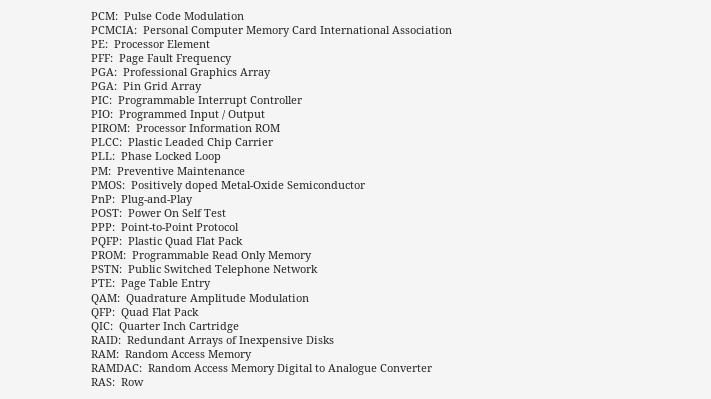PCM:  Pulse Code Modulation
PCMCIA:  Personal Computer Memory Card International Association
PE:  Processor Element
PFF:  Page Fault Frequency
PGA:  Professional Graphics Array
PGA:  Pin Grid Array
PIC:  Programmable Interrupt Controller
PIO:  Programmed Input / Output
PIROM:  Processor Information ROM
PLCC:  Plastic Leaded Chip Carrier
PLL:  Phase Locked Loop
PM:  Preventive Maintenance
PMOS:  Positively doped Metal-Oxide Semiconductor
PnP:  Plug-and-Play
POST:  Power On Self Test
PPP:  Point-to-Point Protocol
PQFP:  Plastic Quad Flat Pack
PROM:  Programmable Read Only Memory
PSTN:  Public Switched Telephone Network
PTE:  Page Table Entry
QAM:  Quadrature Amplitude Modulation
QFP:  Quad Flat Pack
QIC:  Quarter Inch Cartridge
RAID:  Redundant Arrays of Inexpensive Disks
RAM:  Random Access Memory
RAMDAC:  Random Access Memory Digital to Analogue Converter
RAS:  Row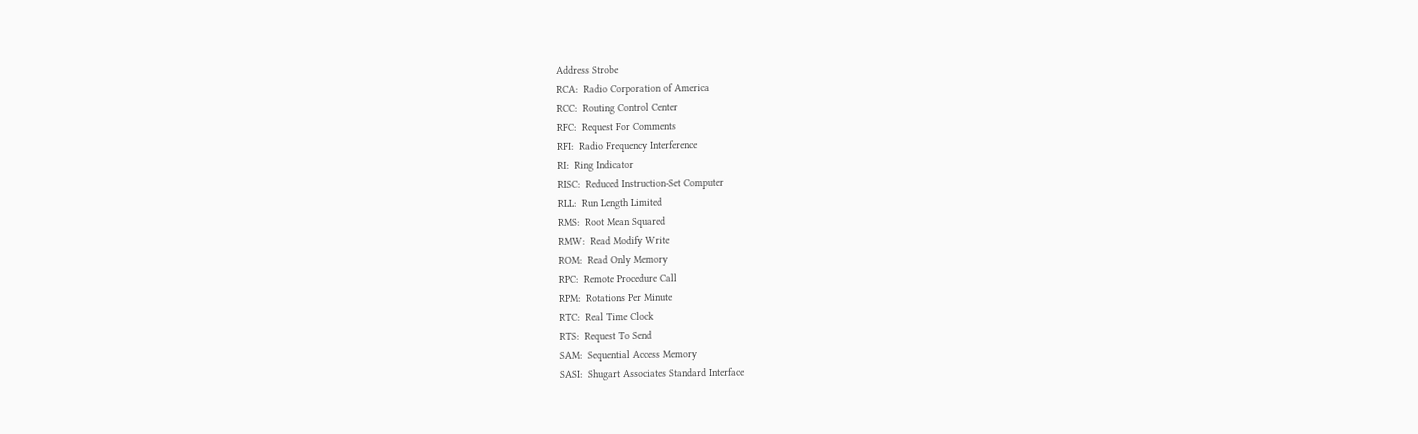Address Strobe
RCA:  Radio Corporation of America
RCC:  Routing Control Center
RFC:  Request For Comments
RFI:  Radio Frequency Interference
RI:  Ring Indicator
RISC:  Reduced Instruction-Set Computer
RLL:  Run Length Limited
RMS:  Root Mean Squared
RMW:  Read Modify Write
ROM:  Read Only Memory
RPC:  Remote Procedure Call
RPM:  Rotations Per Minute
RTC:  Real Time Clock
RTS:  Request To Send
SAM:  Sequential Access Memory
SASI:  Shugart Associates Standard Interface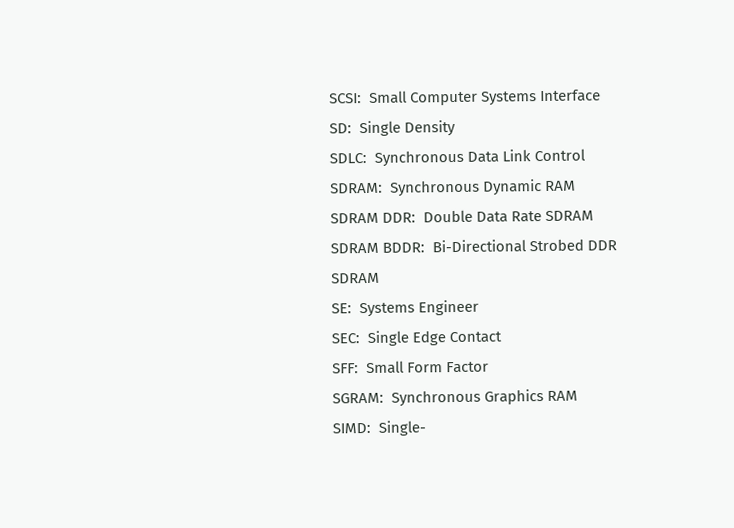SCSI:  Small Computer Systems Interface
SD:  Single Density
SDLC:  Synchronous Data Link Control
SDRAM:  Synchronous Dynamic RAM
SDRAM DDR:  Double Data Rate SDRAM
SDRAM BDDR:  Bi-Directional Strobed DDR SDRAM
SE:  Systems Engineer
SEC:  Single Edge Contact
SFF:  Small Form Factor
SGRAM:  Synchronous Graphics RAM
SIMD:  Single-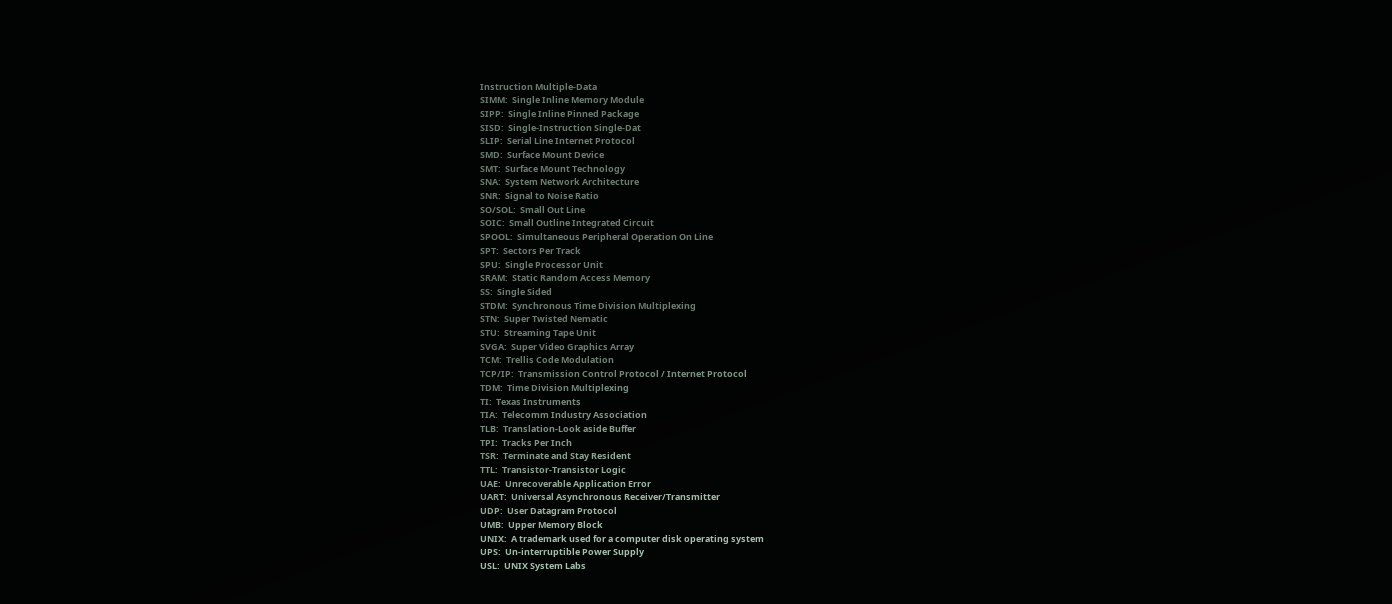Instruction Multiple-Data
SIMM:  Single Inline Memory Module
SIPP:  Single Inline Pinned Package
SISD:  Single-Instruction Single-Dat
SLIP:  Serial Line Internet Protocol
SMD:  Surface Mount Device
SMT:  Surface Mount Technology
SNA:  System Network Architecture
SNR:  Signal to Noise Ratio
SO/SOL:  Small Out Line
SOIC:  Small Outline Integrated Circuit
SPOOL:  Simultaneous Peripheral Operation On Line
SPT:  Sectors Per Track
SPU:  Single Processor Unit
SRAM:  Static Random Access Memory
SS:  Single Sided
STDM:  Synchronous Time Division Multiplexing
STN:  Super Twisted Nematic
STU:  Streaming Tape Unit
SVGA:  Super Video Graphics Array
TCM:  Trellis Code Modulation
TCP/IP:  Transmission Control Protocol / Internet Protocol
TDM:  Time Division Multiplexing
TI:  Texas Instruments
TIA:  Telecomm Industry Association
TLB:  Translation-Look aside Buffer
TPI:  Tracks Per Inch
TSR:  Terminate and Stay Resident
TTL:  Transistor-Transistor Logic
UAE:  Unrecoverable Application Error
UART:  Universal Asynchronous Receiver/Transmitter
UDP:  User Datagram Protocol
UMB:  Upper Memory Block
UNIX:  A trademark used for a computer disk operating system
UPS:  Un-interruptible Power Supply
USL:  UNIX System Labs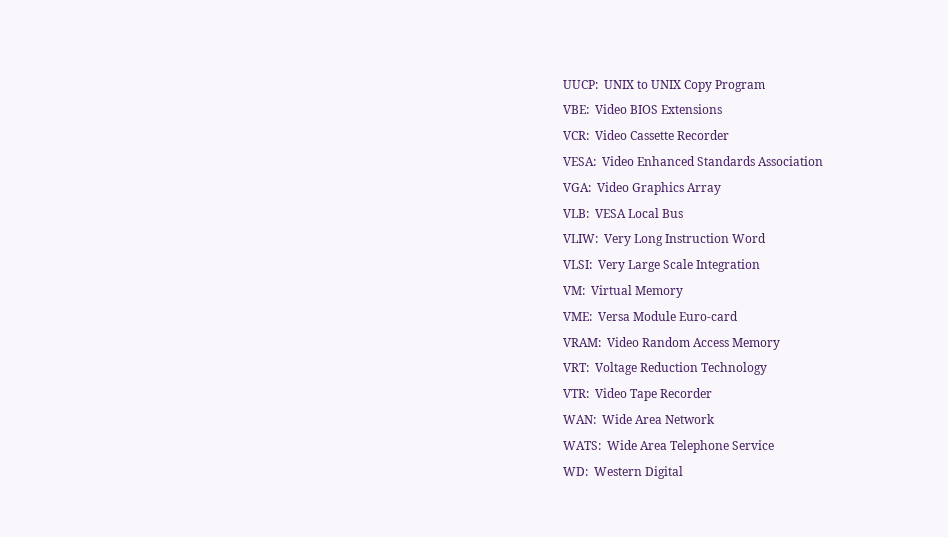UUCP:  UNIX to UNIX Copy Program
VBE:  Video BIOS Extensions
VCR:  Video Cassette Recorder
VESA:  Video Enhanced Standards Association
VGA:  Video Graphics Array
VLB:  VESA Local Bus
VLIW:  Very Long Instruction Word
VLSI:  Very Large Scale Integration
VM:  Virtual Memory
VME:  Versa Module Euro-card
VRAM:  Video Random Access Memory
VRT:  Voltage Reduction Technology
VTR:  Video Tape Recorder
WAN:  Wide Area Network
WATS:  Wide Area Telephone Service
WD:  Western Digital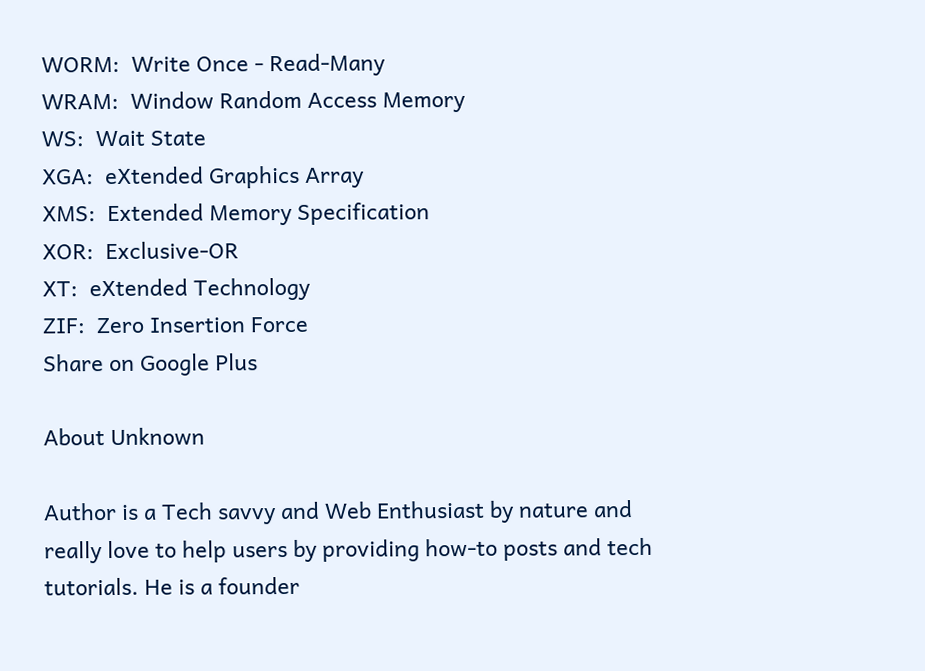WORM:  Write Once - Read-Many
WRAM:  Window Random Access Memory
WS:  Wait State
XGA:  eXtended Graphics Array
XMS:  Extended Memory Specification
XOR:  Exclusive-OR
XT:  eXtended Technology
ZIF:  Zero Insertion Force
Share on Google Plus

About Unknown

Author is a Tech savvy and Web Enthusiast by nature and really love to help users by providing how-to posts and tech tutorials. He is a founder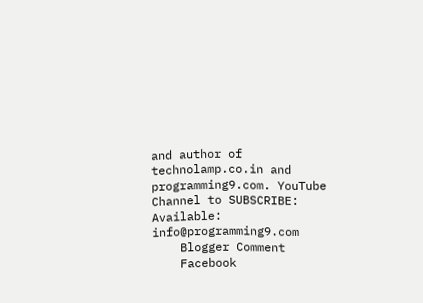and author of technolamp.co.in and programming9.com. YouTube Channel to SUBSCRIBE:
Available: info@programming9.com
    Blogger Comment
    Facebook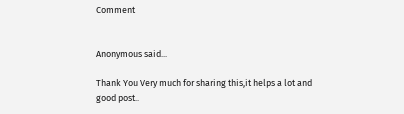Comment


Anonymous said...

Thank You Very much for sharing this,it helps a lot and good post..